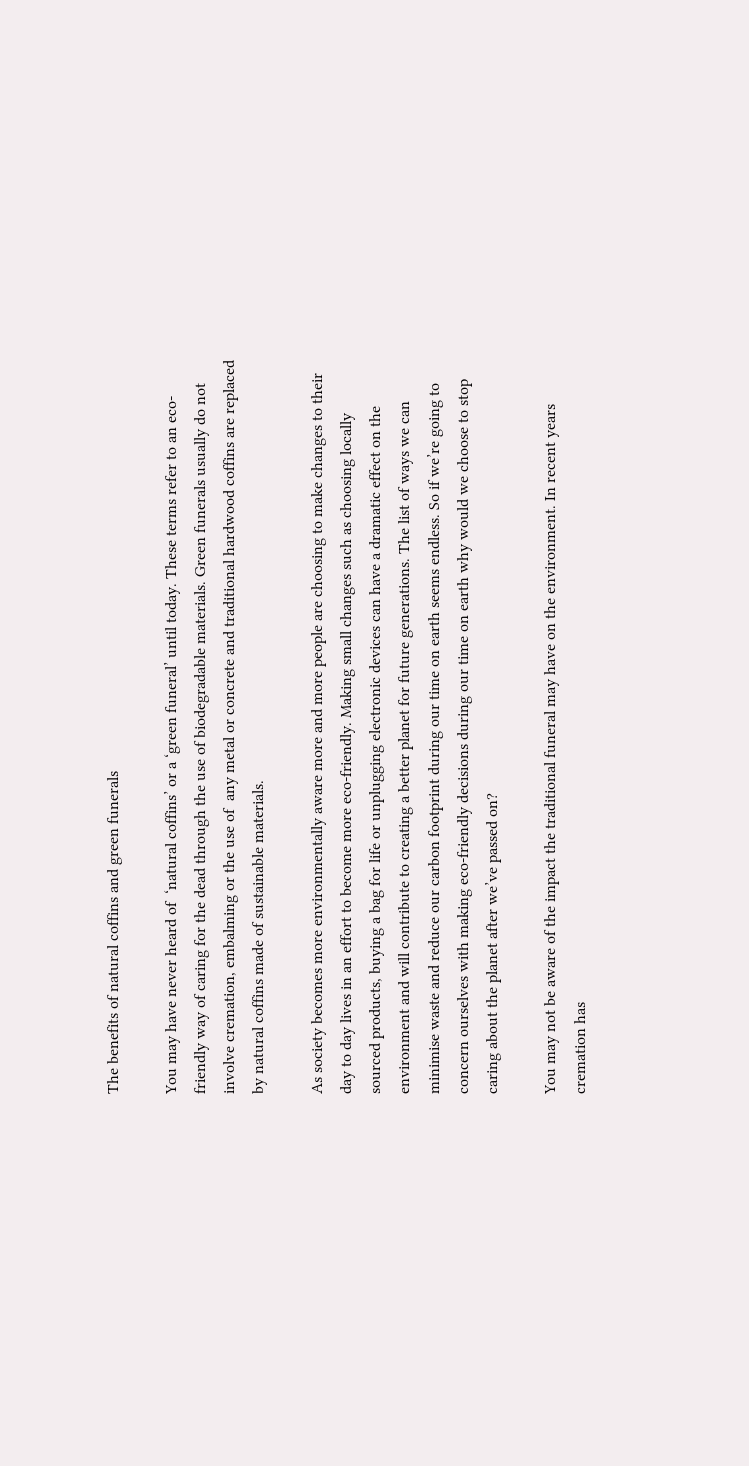The benefits of natural coffins and green funerals

You may have never heard of  ‘natural coffins’ or a ‘green funeral’ until today. These terms refer to an eco-friendly way of caring for the dead through the use of biodegradable materials. Green funerals usually do not involve cremation, embalming or the use of  any metal or concrete and traditional hardwood coffins are replaced by natural coffins made of sustainable materials.

As society becomes more environmentally aware more and more people are choosing to make changes to their day to day lives in an effort to become more eco-friendly. Making small changes such as choosing locally sourced products, buying a bag for life or unplugging electronic devices can have a dramatic effect on the environment and will contribute to creating a better planet for future generations. The list of ways we can minimise waste and reduce our carbon footprint during our time on earth seems endless. So if we’re going to concern ourselves with making eco-friendly decisions during our time on earth why would we choose to stop caring about the planet after we’ve passed on?

You may not be aware of the impact the traditional funeral may have on the environment. In recent years cremation has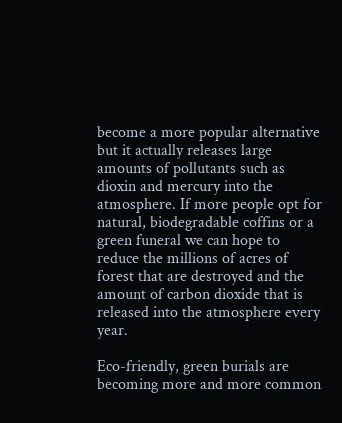become a more popular alternative but it actually releases large amounts of pollutants such as dioxin and mercury into the atmosphere. If more people opt for natural, biodegradable coffins or a green funeral we can hope to reduce the millions of acres of forest that are destroyed and the amount of carbon dioxide that is released into the atmosphere every year.

Eco-friendly, green burials are becoming more and more common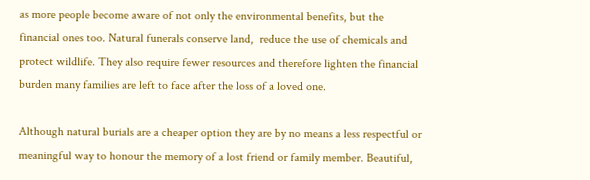as more people become aware of not only the environmental benefits, but the financial ones too. Natural funerals conserve land,  reduce the use of chemicals and protect wildlife. They also require fewer resources and therefore lighten the financial burden many families are left to face after the loss of a loved one.

Although natural burials are a cheaper option they are by no means a less respectful or meaningful way to honour the memory of a lost friend or family member. Beautiful,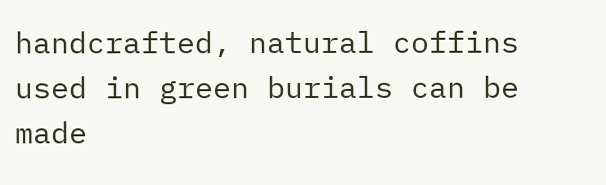handcrafted, natural coffins used in green burials can be made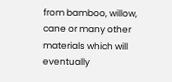from bamboo, willow, cane or many other materials which will eventually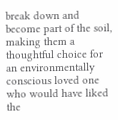break down and become part of the soil, making them a thoughtful choice for an environmentally conscious loved one who would have liked the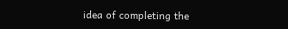idea of completing the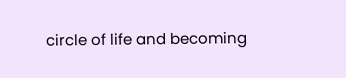circle of life and becoming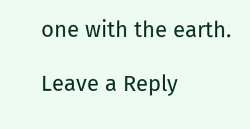one with the earth.

Leave a Reply